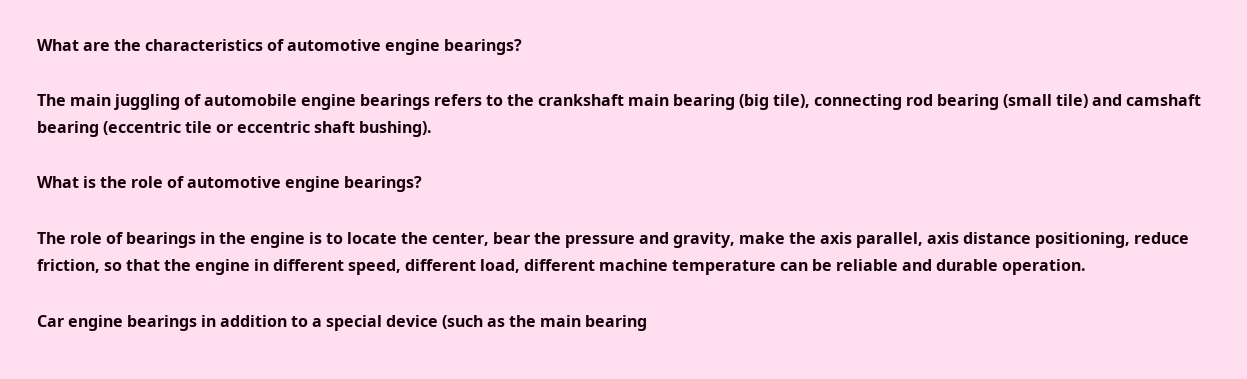What are the characteristics of automotive engine bearings?

The main juggling of automobile engine bearings refers to the crankshaft main bearing (big tile), connecting rod bearing (small tile) and camshaft bearing (eccentric tile or eccentric shaft bushing).

What is the role of automotive engine bearings?

The role of bearings in the engine is to locate the center, bear the pressure and gravity, make the axis parallel, axis distance positioning, reduce friction, so that the engine in different speed, different load, different machine temperature can be reliable and durable operation.

Car engine bearings in addition to a special device (such as the main bearing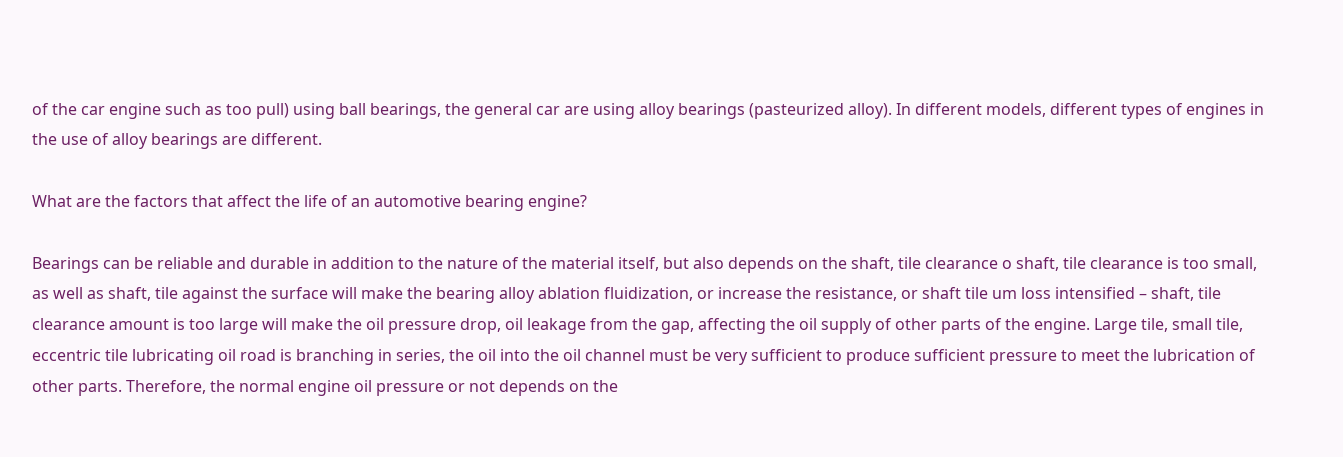of the car engine such as too pull) using ball bearings, the general car are using alloy bearings (pasteurized alloy). In different models, different types of engines in the use of alloy bearings are different.

What are the factors that affect the life of an automotive bearing engine?

Bearings can be reliable and durable in addition to the nature of the material itself, but also depends on the shaft, tile clearance o shaft, tile clearance is too small, as well as shaft, tile against the surface will make the bearing alloy ablation fluidization, or increase the resistance, or shaft tile um loss intensified – shaft, tile clearance amount is too large will make the oil pressure drop, oil leakage from the gap, affecting the oil supply of other parts of the engine. Large tile, small tile, eccentric tile lubricating oil road is branching in series, the oil into the oil channel must be very sufficient to produce sufficient pressure to meet the lubrication of other parts. Therefore, the normal engine oil pressure or not depends on the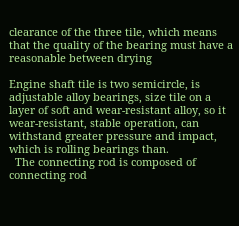clearance of the three tile, which means that the quality of the bearing must have a reasonable between drying

Engine shaft tile is two semicircle, is adjustable alloy bearings, size tile on a layer of soft and wear-resistant alloy, so it wear-resistant, stable operation, can withstand greater pressure and impact, which is rolling bearings than.
  The connecting rod is composed of connecting rod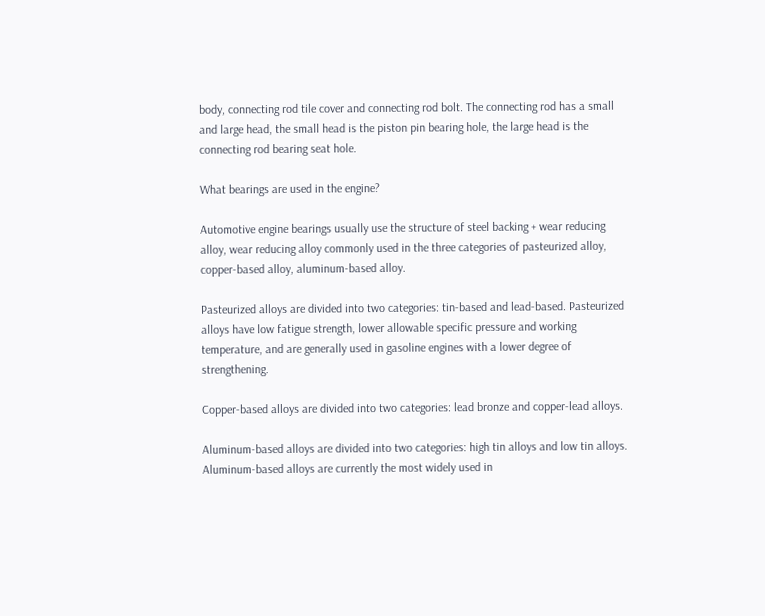body, connecting rod tile cover and connecting rod bolt. The connecting rod has a small and large head, the small head is the piston pin bearing hole, the large head is the connecting rod bearing seat hole.

What bearings are used in the engine?

Automotive engine bearings usually use the structure of steel backing + wear reducing alloy, wear reducing alloy commonly used in the three categories of pasteurized alloy, copper-based alloy, aluminum-based alloy.

Pasteurized alloys are divided into two categories: tin-based and lead-based. Pasteurized alloys have low fatigue strength, lower allowable specific pressure and working temperature, and are generally used in gasoline engines with a lower degree of strengthening.

Copper-based alloys are divided into two categories: lead bronze and copper-lead alloys.

Aluminum-based alloys are divided into two categories: high tin alloys and low tin alloys. Aluminum-based alloys are currently the most widely used in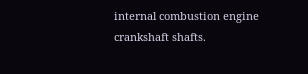internal combustion engine crankshaft shafts.